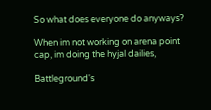So what does everyone do anyways?

When im not working on arena point cap, im doing the hyjal dailies,

Battleground's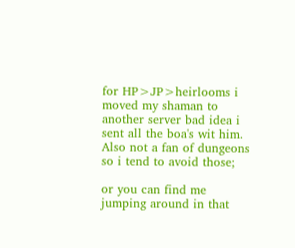for HP>JP>heirlooms i moved my shaman to another server bad idea i sent all the boa's wit him. Also not a fan of dungeons so i tend to avoid those;

or you can find me jumping around in that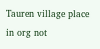Tauren village place in org not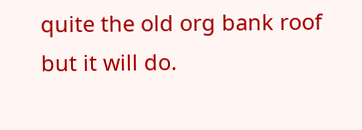quite the old org bank roof but it will do.